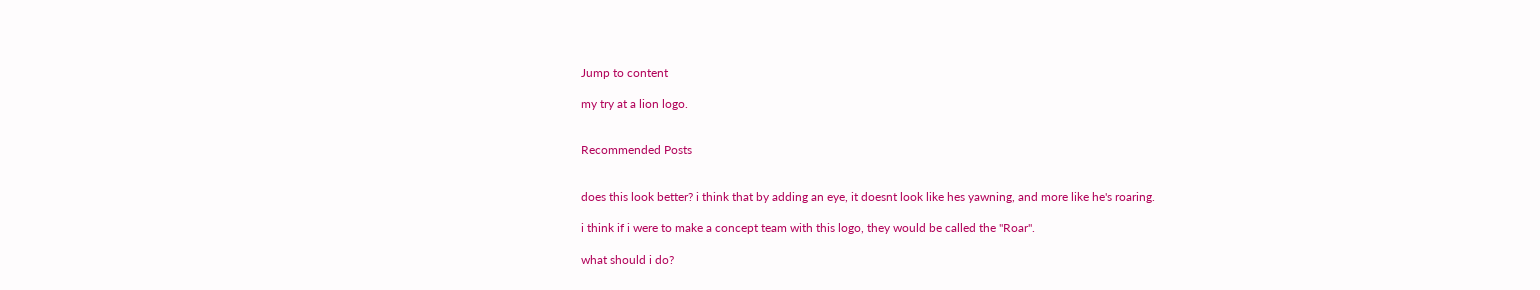Jump to content

my try at a lion logo.


Recommended Posts


does this look better? i think that by adding an eye, it doesnt look like hes yawning, and more like he's roaring.

i think if i were to make a concept team with this logo, they would be called the "Roar".

what should i do?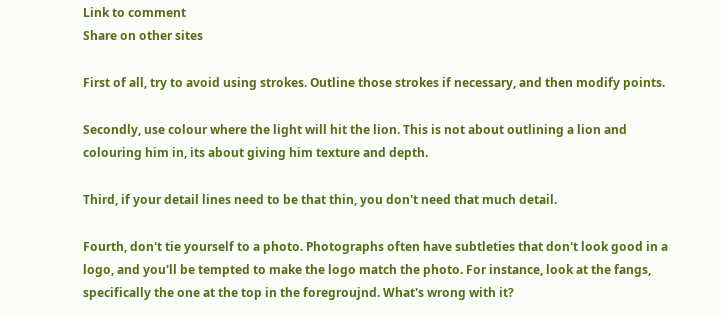Link to comment
Share on other sites

First of all, try to avoid using strokes. Outline those strokes if necessary, and then modify points.

Secondly, use colour where the light will hit the lion. This is not about outlining a lion and colouring him in, its about giving him texture and depth.

Third, if your detail lines need to be that thin, you don't need that much detail.

Fourth, don't tie yourself to a photo. Photographs often have subtleties that don't look good in a logo, and you'll be tempted to make the logo match the photo. For instance, look at the fangs, specifically the one at the top in the foregroujnd. What's wrong with it?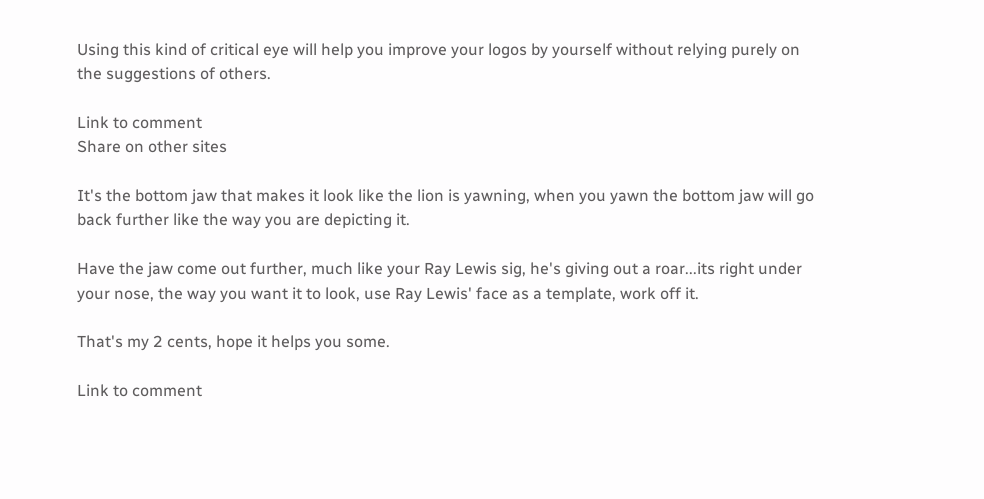Using this kind of critical eye will help you improve your logos by yourself without relying purely on the suggestions of others.

Link to comment
Share on other sites

It's the bottom jaw that makes it look like the lion is yawning, when you yawn the bottom jaw will go back further like the way you are depicting it.

Have the jaw come out further, much like your Ray Lewis sig, he's giving out a roar...its right under your nose, the way you want it to look, use Ray Lewis' face as a template, work off it.

That's my 2 cents, hope it helps you some.

Link to comment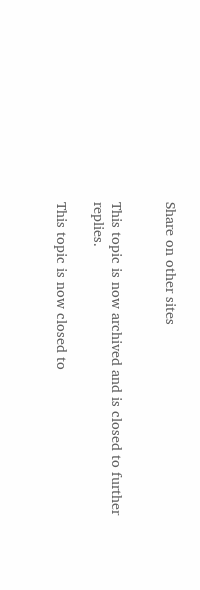Share on other sites


This topic is now archived and is closed to further replies.

This topic is now closed to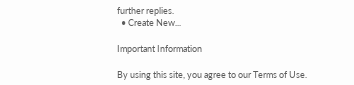further replies.
  • Create New...

Important Information

By using this site, you agree to our Terms of Use.